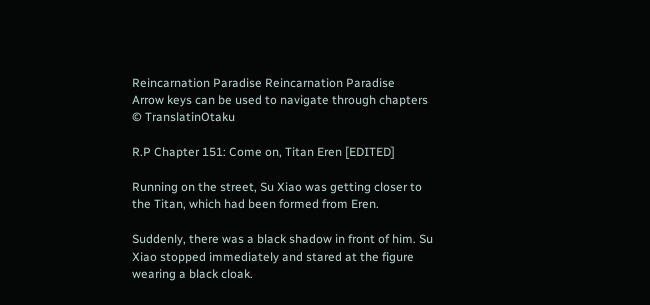Reincarnation Paradise Reincarnation Paradise
Arrow keys can be used to navigate through chapters
© TranslatinOtaku

R.P Chapter 151: Come on, Titan Eren [EDITED]

Running on the street, Su Xiao was getting closer to the Titan, which had been formed from Eren.

Suddenly, there was a black shadow in front of him. Su Xiao stopped immediately and stared at the figure wearing a black cloak.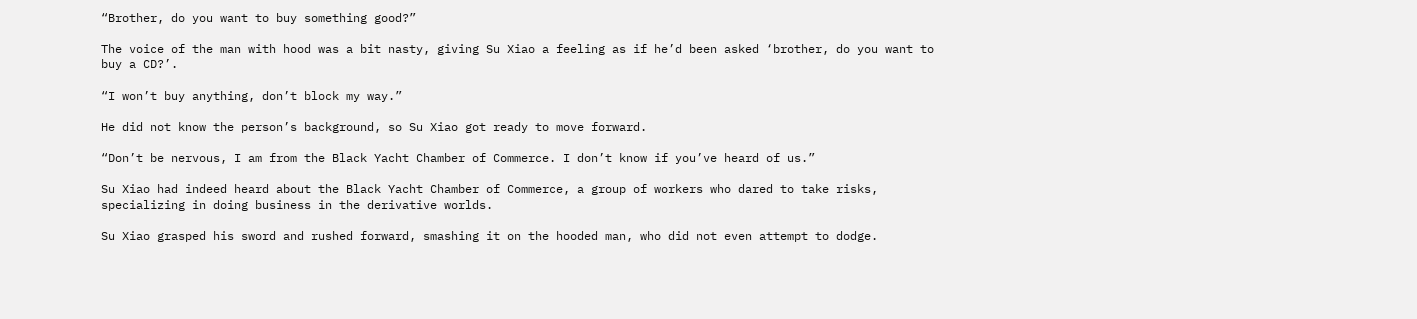“Brother, do you want to buy something good?”

The voice of the man with hood was a bit nasty, giving Su Xiao a feeling as if he’d been asked ‘brother, do you want to buy a CD?’.

“I won’t buy anything, don’t block my way.”

He did not know the person’s background, so Su Xiao got ready to move forward.

“Don’t be nervous, I am from the Black Yacht Chamber of Commerce. I don’t know if you’ve heard of us.”

Su Xiao had indeed heard about the Black Yacht Chamber of Commerce, a group of workers who dared to take risks, specializing in doing business in the derivative worlds.

Su Xiao grasped his sword and rushed forward, smashing it on the hooded man, who did not even attempt to dodge.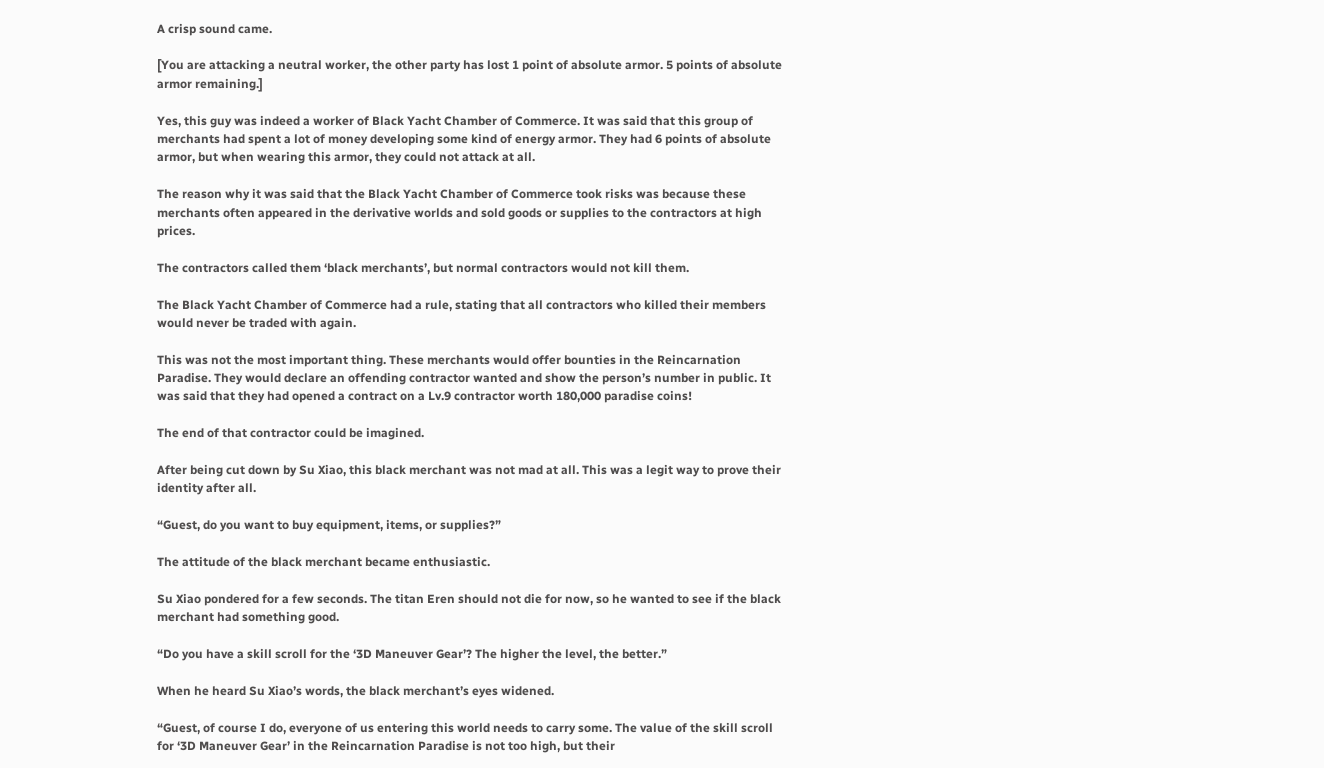A crisp sound came.

[You are attacking a neutral worker, the other party has lost 1 point of absolute armor. 5 points of absolute armor remaining.]

Yes, this guy was indeed a worker of Black Yacht Chamber of Commerce. It was said that this group of merchants had spent a lot of money developing some kind of energy armor. They had 6 points of absolute armor, but when wearing this armor, they could not attack at all.

The reason why it was said that the Black Yacht Chamber of Commerce took risks was because these merchants often appeared in the derivative worlds and sold goods or supplies to the contractors at high prices.

The contractors called them ‘black merchants’, but normal contractors would not kill them.

The Black Yacht Chamber of Commerce had a rule, stating that all contractors who killed their members would never be traded with again.

This was not the most important thing. These merchants would offer bounties in the Reincarnation Paradise. They would declare an offending contractor wanted and show the person’s number in public. It was said that they had opened a contract on a Lv.9 contractor worth 180,000 paradise coins!

The end of that contractor could be imagined.

After being cut down by Su Xiao, this black merchant was not mad at all. This was a legit way to prove their identity after all.

“Guest, do you want to buy equipment, items, or supplies?”

The attitude of the black merchant became enthusiastic.

Su Xiao pondered for a few seconds. The titan Eren should not die for now, so he wanted to see if the black merchant had something good.

“Do you have a skill scroll for the ‘3D Maneuver Gear’? The higher the level, the better.”

When he heard Su Xiao’s words, the black merchant’s eyes widened.

“Guest, of course I do, everyone of us entering this world needs to carry some. The value of the skill scroll for ‘3D Maneuver Gear’ in the Reincarnation Paradise is not too high, but their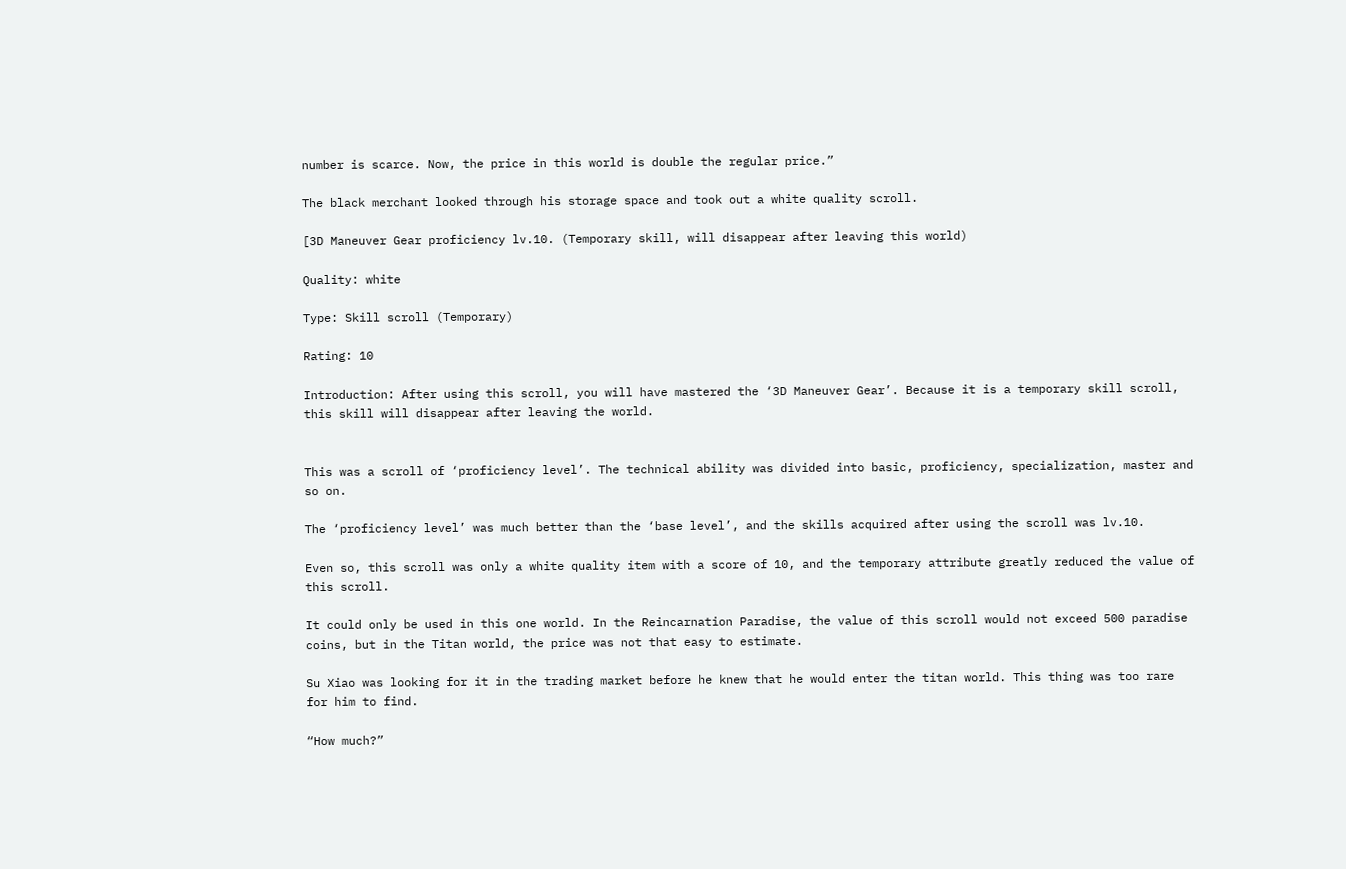number is scarce. Now, the price in this world is double the regular price.”

The black merchant looked through his storage space and took out a white quality scroll.

[3D Maneuver Gear proficiency lv.10. (Temporary skill, will disappear after leaving this world)

Quality: white

Type: Skill scroll (Temporary)

Rating: 10

Introduction: After using this scroll, you will have mastered the ‘3D Maneuver Gear’. Because it is a temporary skill scroll, this skill will disappear after leaving the world.


This was a scroll of ‘proficiency level’. The technical ability was divided into basic, proficiency, specialization, master and so on.

The ‘proficiency level’ was much better than the ‘base level’, and the skills acquired after using the scroll was lv.10.

Even so, this scroll was only a white quality item with a score of 10, and the temporary attribute greatly reduced the value of this scroll.

It could only be used in this one world. In the Reincarnation Paradise, the value of this scroll would not exceed 500 paradise coins, but in the Titan world, the price was not that easy to estimate.

Su Xiao was looking for it in the trading market before he knew that he would enter the titan world. This thing was too rare for him to find.

“How much?”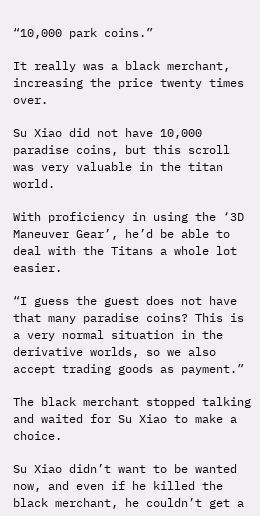“10,000 park coins.”

It really was a black merchant, increasing the price twenty times over.

Su Xiao did not have 10,000 paradise coins, but this scroll was very valuable in the titan world.

With proficiency in using the ‘3D Maneuver Gear’, he’d be able to deal with the Titans a whole lot easier.

“I guess the guest does not have that many paradise coins? This is a very normal situation in the derivative worlds, so we also accept trading goods as payment.”

The black merchant stopped talking and waited for Su Xiao to make a choice.

Su Xiao didn’t want to be wanted now, and even if he killed the black merchant, he couldn’t get a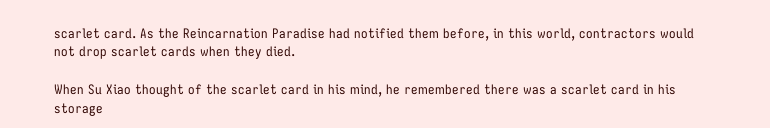scarlet card. As the Reincarnation Paradise had notified them before, in this world, contractors would not drop scarlet cards when they died.

When Su Xiao thought of the scarlet card in his mind, he remembered there was a scarlet card in his storage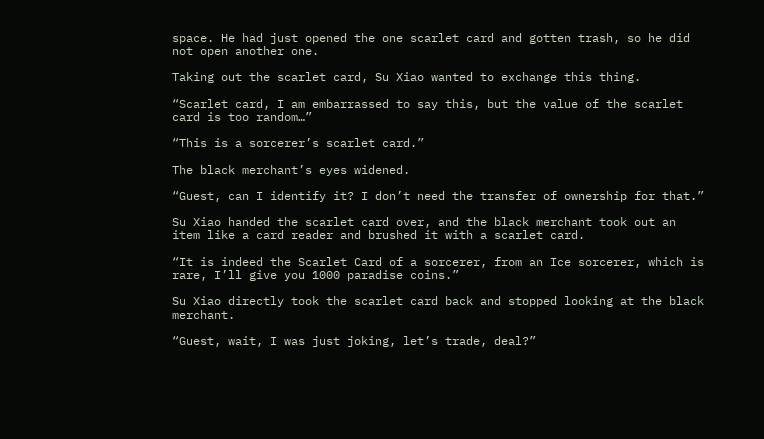space. He had just opened the one scarlet card and gotten trash, so he did not open another one.

Taking out the scarlet card, Su Xiao wanted to exchange this thing.

“Scarlet card, I am embarrassed to say this, but the value of the scarlet card is too random…”

“This is a sorcerer’s scarlet card.”

The black merchant’s eyes widened.

“Guest, can I identify it? I don’t need the transfer of ownership for that.”

Su Xiao handed the scarlet card over, and the black merchant took out an item like a card reader and brushed it with a scarlet card.

“It is indeed the Scarlet Card of a sorcerer, from an Ice sorcerer, which is rare, I’ll give you 1000 paradise coins.”

Su Xiao directly took the scarlet card back and stopped looking at the black merchant.

“Guest, wait, I was just joking, let’s trade, deal?”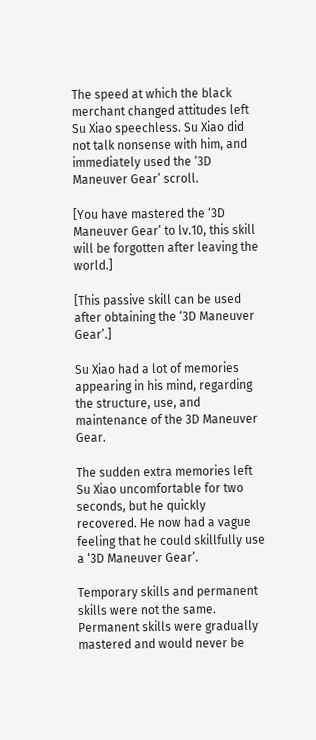The speed at which the black merchant changed attitudes left Su Xiao speechless. Su Xiao did not talk nonsense with him, and immediately used the ‘3D Maneuver Gear’ scroll.

[You have mastered the ‘3D Maneuver Gear’ to lv.10, this skill will be forgotten after leaving the world.]

[This passive skill can be used after obtaining the ‘3D Maneuver Gear’.]

Su Xiao had a lot of memories appearing in his mind, regarding the structure, use, and maintenance of the 3D Maneuver Gear.

The sudden extra memories left Su Xiao uncomfortable for two seconds, but he quickly recovered. He now had a vague feeling that he could skillfully use a ‘3D Maneuver Gear’.

Temporary skills and permanent skills were not the same. Permanent skills were gradually mastered and would never be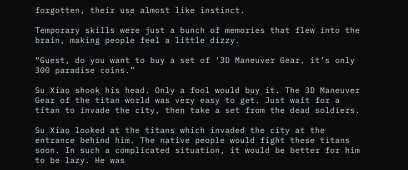forgotten, their use almost like instinct.

Temporary skills were just a bunch of memories that flew into the brain, making people feel a little dizzy.

“Guest, do you want to buy a set of ‘3D Maneuver Gear, it’s only 300 paradise coins.”

Su Xiao shook his head. Only a fool would buy it. The 3D Maneuver Gear of the titan world was very easy to get. Just wait for a titan to invade the city, then take a set from the dead soldiers.

Su Xiao looked at the titans which invaded the city at the entrance behind him. The native people would fight these titans soon. In such a complicated situation, it would be better for him to be lazy. He was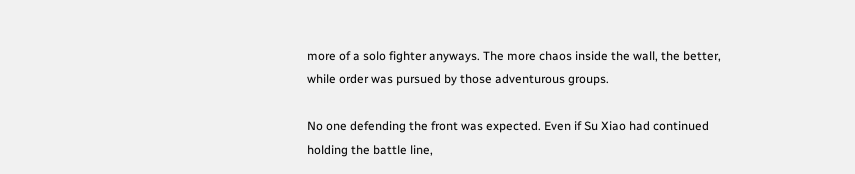more of a solo fighter anyways. The more chaos inside the wall, the better, while order was pursued by those adventurous groups.

No one defending the front was expected. Even if Su Xiao had continued holding the battle line,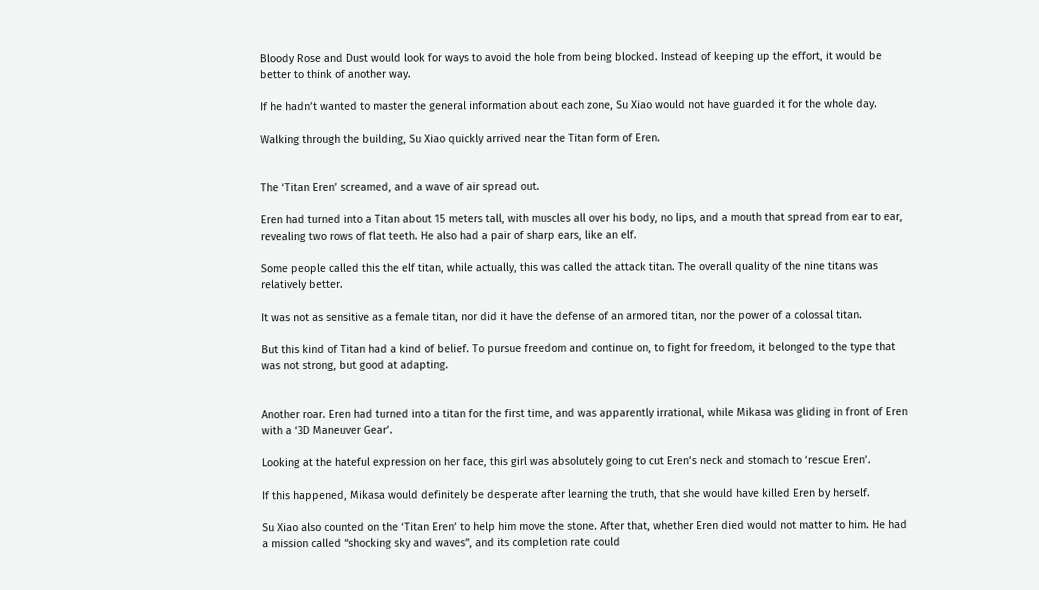Bloody Rose and Dust would look for ways to avoid the hole from being blocked. Instead of keeping up the effort, it would be better to think of another way.

If he hadn’t wanted to master the general information about each zone, Su Xiao would not have guarded it for the whole day.

Walking through the building, Su Xiao quickly arrived near the Titan form of Eren.


The ‘Titan Eren’ screamed, and a wave of air spread out.

Eren had turned into a Titan about 15 meters tall, with muscles all over his body, no lips, and a mouth that spread from ear to ear, revealing two rows of flat teeth. He also had a pair of sharp ears, like an elf.

Some people called this the elf titan, while actually, this was called the attack titan. The overall quality of the nine titans was relatively better.

It was not as sensitive as a female titan, nor did it have the defense of an armored titan, nor the power of a colossal titan.

But this kind of Titan had a kind of belief. To pursue freedom and continue on, to fight for freedom, it belonged to the type that was not strong, but good at adapting.


Another roar. Eren had turned into a titan for the first time, and was apparently irrational, while Mikasa was gliding in front of Eren with a ‘3D Maneuver Gear’.

Looking at the hateful expression on her face, this girl was absolutely going to cut Eren’s neck and stomach to ‘rescue Eren’.

If this happened, Mikasa would definitely be desperate after learning the truth, that she would have killed Eren by herself.

Su Xiao also counted on the ‘Titan Eren’ to help him move the stone. After that, whether Eren died would not matter to him. He had a mission called “shocking sky and waves”, and its completion rate could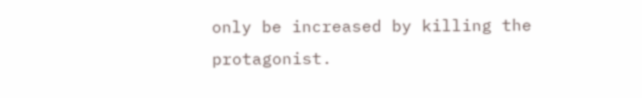only be increased by killing the protagonist.